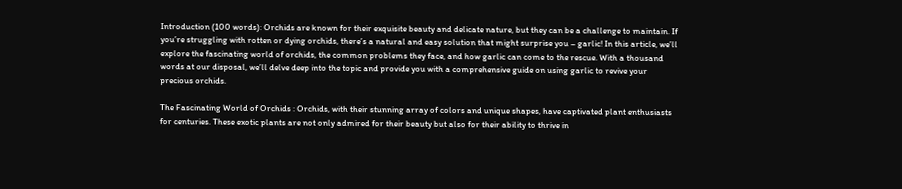Introduction (100 words): Orchids are known for their exquisite beauty and delicate nature, but they can be a challenge to maintain. If you’re struggling with rotten or dying orchids, there’s a natural and easy solution that might surprise you – garlic! In this article, we’ll explore the fascinating world of orchids, the common problems they face, and how garlic can come to the rescue. With a thousand words at our disposal, we’ll delve deep into the topic and provide you with a comprehensive guide on using garlic to revive your precious orchids.

The Fascinating World of Orchids : Orchids, with their stunning array of colors and unique shapes, have captivated plant enthusiasts for centuries. These exotic plants are not only admired for their beauty but also for their ability to thrive in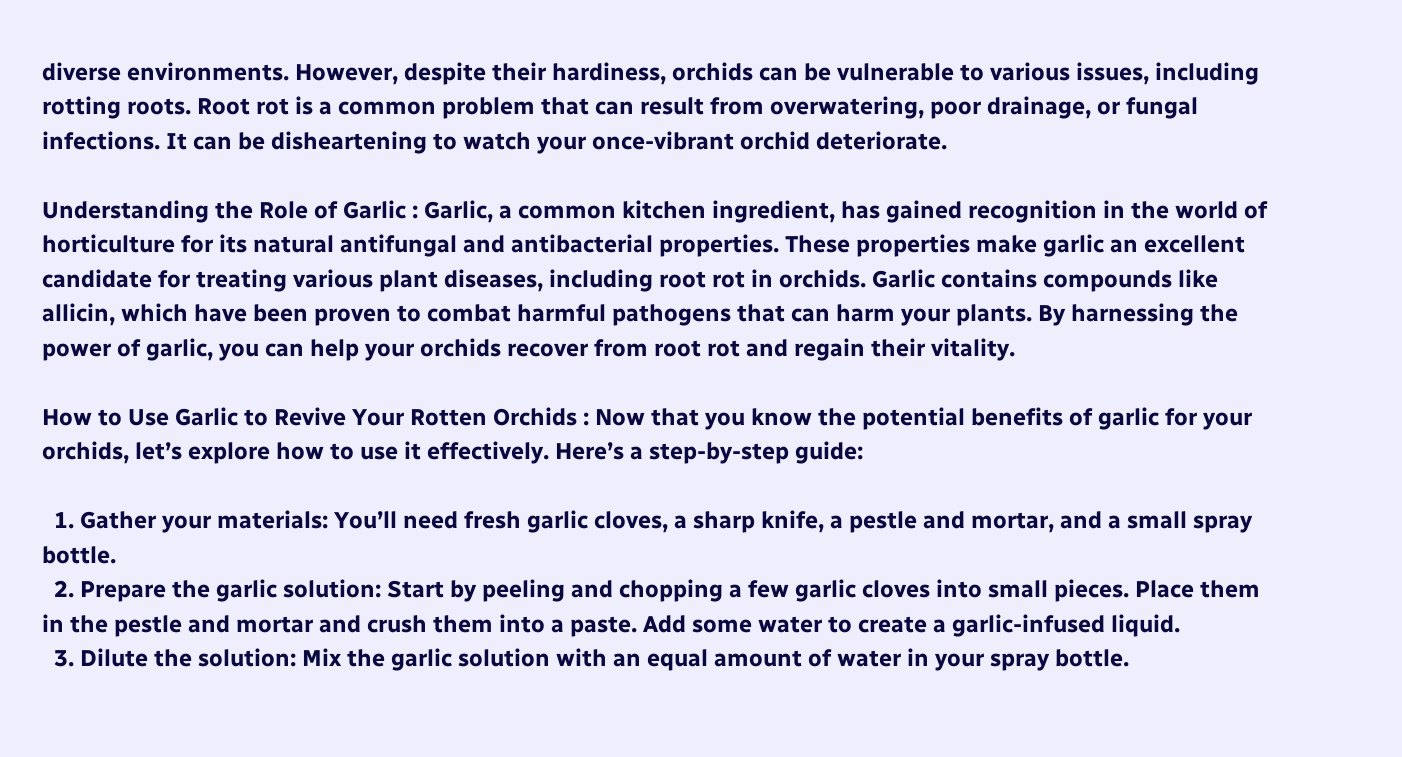diverse environments. However, despite their hardiness, orchids can be vulnerable to various issues, including rotting roots. Root rot is a common problem that can result from overwatering, poor drainage, or fungal infections. It can be disheartening to watch your once-vibrant orchid deteriorate.

Understanding the Role of Garlic : Garlic, a common kitchen ingredient, has gained recognition in the world of horticulture for its natural antifungal and antibacterial properties. These properties make garlic an excellent candidate for treating various plant diseases, including root rot in orchids. Garlic contains compounds like allicin, which have been proven to combat harmful pathogens that can harm your plants. By harnessing the power of garlic, you can help your orchids recover from root rot and regain their vitality.

How to Use Garlic to Revive Your Rotten Orchids : Now that you know the potential benefits of garlic for your orchids, let’s explore how to use it effectively. Here’s a step-by-step guide:

  1. Gather your materials: You’ll need fresh garlic cloves, a sharp knife, a pestle and mortar, and a small spray bottle.
  2. Prepare the garlic solution: Start by peeling and chopping a few garlic cloves into small pieces. Place them in the pestle and mortar and crush them into a paste. Add some water to create a garlic-infused liquid.
  3. Dilute the solution: Mix the garlic solution with an equal amount of water in your spray bottle.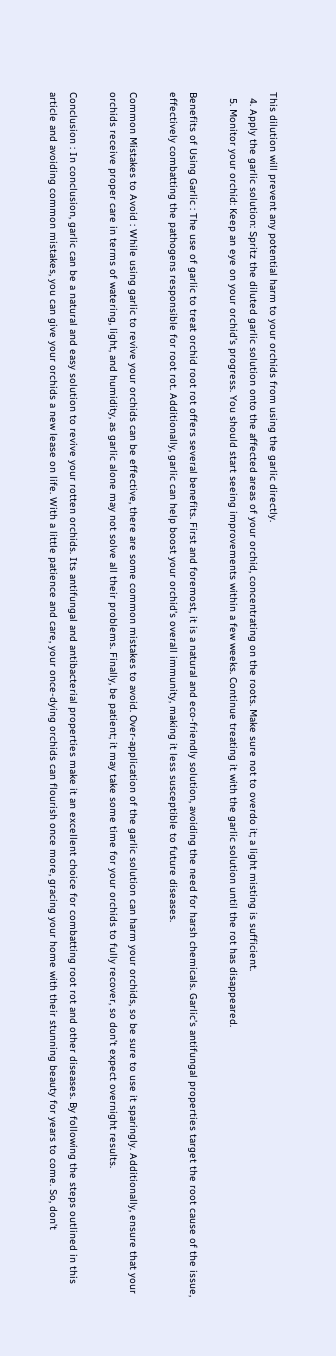This dilution will prevent any potential harm to your orchids from using the garlic directly.
  4. Apply the garlic solution: Spritz the diluted garlic solution onto the affected areas of your orchid, concentrating on the roots. Make sure not to overdo it; a light misting is sufficient.
  5. Monitor your orchid: Keep an eye on your orchid’s progress. You should start seeing improvements within a few weeks. Continue treating it with the garlic solution until the rot has disappeared.

Benefits of Using Garlic : The use of garlic to treat orchid root rot offers several benefits. First and foremost, it is a natural and eco-friendly solution, avoiding the need for harsh chemicals. Garlic’s antifungal properties target the root cause of the issue, effectively combatting the pathogens responsible for root rot. Additionally, garlic can help boost your orchid’s overall immunity, making it less susceptible to future diseases.

Common Mistakes to Avoid : While using garlic to revive your orchids can be effective, there are some common mistakes to avoid. Over-application of the garlic solution can harm your orchids, so be sure to use it sparingly. Additionally, ensure that your orchids receive proper care in terms of watering, light, and humidity, as garlic alone may not solve all their problems. Finally, be patient; it may take some time for your orchids to fully recover, so don’t expect overnight results.

Conclusion : In conclusion, garlic can be a natural and easy solution to revive your rotten orchids. Its antifungal and antibacterial properties make it an excellent choice for combatting root rot and other diseases. By following the steps outlined in this article and avoiding common mistakes, you can give your orchids a new lease on life. With a little patience and care, your once-dying orchids can flourish once more, gracing your home with their stunning beauty for years to come. So, don’t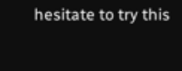hesitate to try this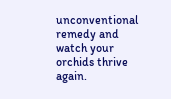unconventional remedy and watch your orchids thrive again.